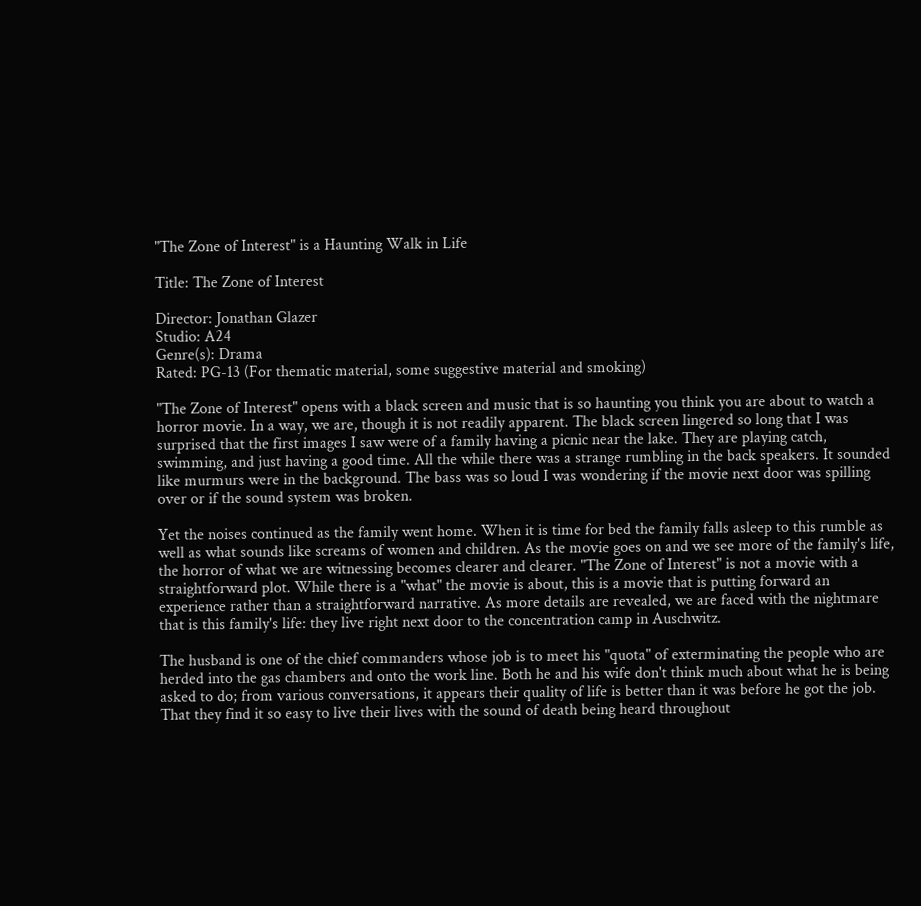"The Zone of Interest" is a Haunting Walk in Life

Title: The Zone of Interest

Director: Jonathan Glazer
Studio: A24
Genre(s): Drama
Rated: PG-13 (For thematic material, some suggestive material and smoking)

"The Zone of Interest" opens with a black screen and music that is so haunting you think you are about to watch a horror movie. In a way, we are, though it is not readily apparent. The black screen lingered so long that I was surprised that the first images I saw were of a family having a picnic near the lake. They are playing catch, swimming, and just having a good time. All the while there was a strange rumbling in the back speakers. It sounded like murmurs were in the background. The bass was so loud I was wondering if the movie next door was spilling over or if the sound system was broken.

Yet the noises continued as the family went home. When it is time for bed the family falls asleep to this rumble as well as what sounds like screams of women and children. As the movie goes on and we see more of the family's life, the horror of what we are witnessing becomes clearer and clearer. "The Zone of Interest" is not a movie with a straightforward plot. While there is a "what" the movie is about, this is a movie that is putting forward an experience rather than a straightforward narrative. As more details are revealed, we are faced with the nightmare that is this family's life: they live right next door to the concentration camp in Auschwitz.

The husband is one of the chief commanders whose job is to meet his "quota" of exterminating the people who are herded into the gas chambers and onto the work line. Both he and his wife don't think much about what he is being asked to do; from various conversations, it appears their quality of life is better than it was before he got the job. That they find it so easy to live their lives with the sound of death being heard throughout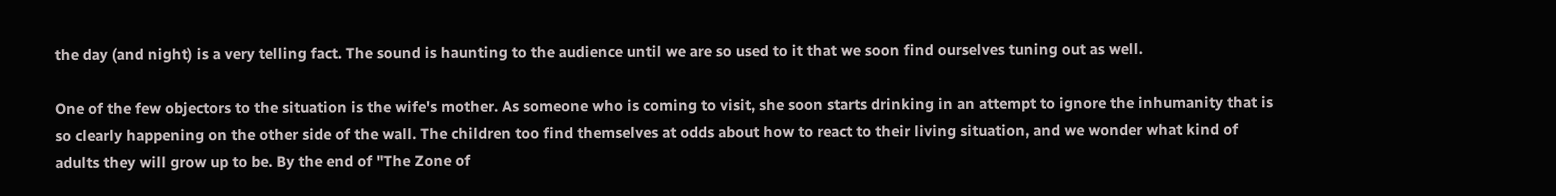the day (and night) is a very telling fact. The sound is haunting to the audience until we are so used to it that we soon find ourselves tuning out as well.

One of the few objectors to the situation is the wife's mother. As someone who is coming to visit, she soon starts drinking in an attempt to ignore the inhumanity that is so clearly happening on the other side of the wall. The children too find themselves at odds about how to react to their living situation, and we wonder what kind of adults they will grow up to be. By the end of "The Zone of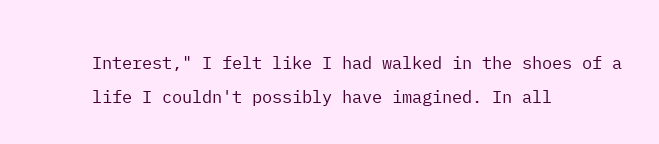Interest," I felt like I had walked in the shoes of a life I couldn't possibly have imagined. In all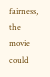fairness, the movie could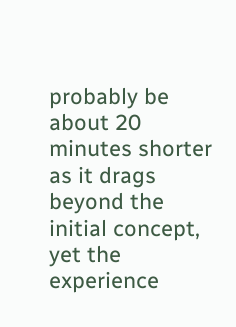probably be about 20 minutes shorter as it drags beyond the initial concept, yet the experience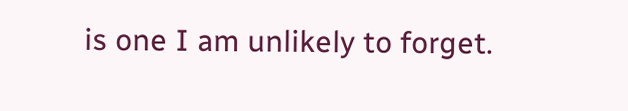is one I am unlikely to forget.